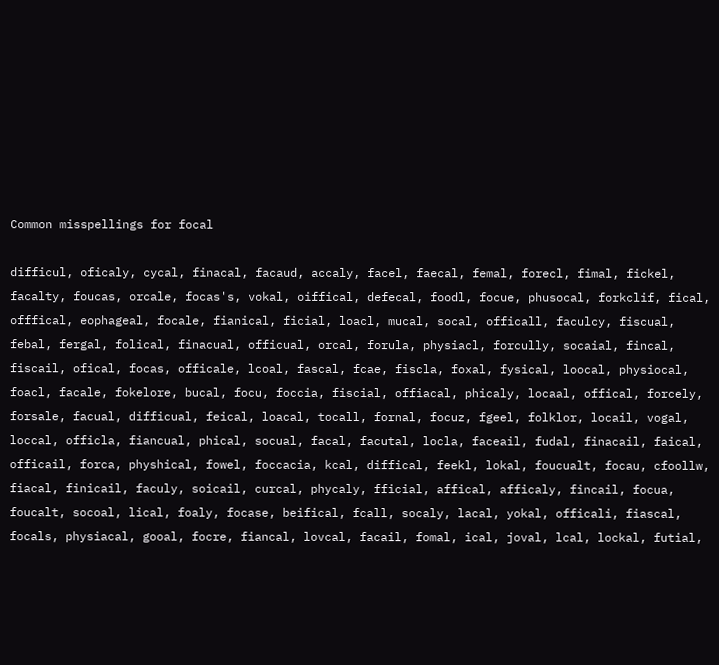Common misspellings for focal

difficul, oficaly, cycal, finacal, facaud, accaly, facel, faecal, femal, forecl, fimal, fickel, facalty, foucas, orcale, focas's, vokal, oiffical, defecal, foodl, focue, phusocal, forkclif, fical, offfical, eophageal, focale, fianical, ficial, loacl, mucal, socal, officall, faculcy, fiscual, febal, fergal, folical, finacual, officual, orcal, forula, physiacl, forcully, socaial, fincal, fiscail, ofical, focas, officale, lcoal, fascal, fcae, fiscla, foxal, fysical, loocal, physiocal, foacl, facale, fokelore, bucal, focu, foccia, fiscial, offiacal, phicaly, locaal, offical, forcely, forsale, facual, difficual, feical, loacal, tocall, fornal, focuz, fgeel, folklor, locail, vogal, loccal, officla, fiancual, phical, socual, facal, facutal, locla, faceail, fudal, finacail, faical, officail, forca, physhical, fowel, foccacia, kcal, diffical, feekl, lokal, foucualt, focau, cfoollw, fiacal, finicail, faculy, soicail, curcal, phycaly, fficial, affical, afficaly, fincail, focua, foucalt, socoal, lical, foaly, focase, beifical, fcall, socaly, lacal, yokal, officali, fiascal, focals, physiacal, gooal, focre, fiancal, lovcal, facail, fomal, ical, joval, lcal, lockal, futial,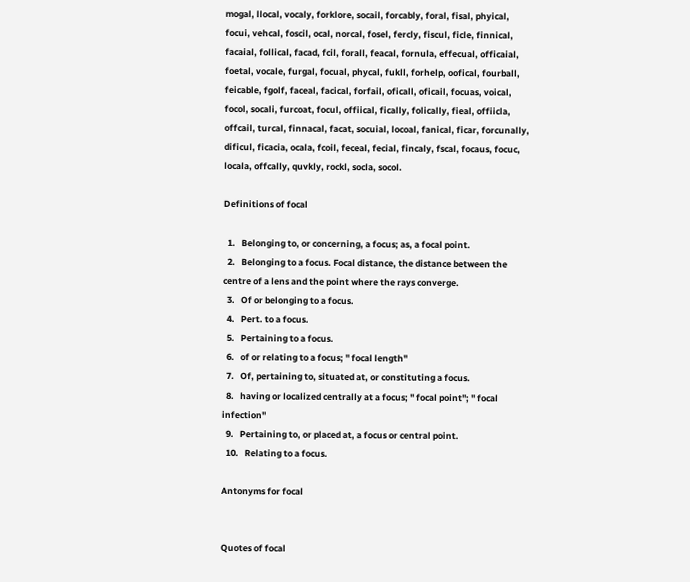mogal, llocal, vocaly, forklore, socail, forcably, foral, fisal, phyical, focui, vehcal, foscil, ocal, norcal, fosel, fercly, fiscul, ficle, finnical, facaial, follical, facad, fcil, forall, feacal, fornula, effecual, officaial, foetal, vocale, furgal, focual, phycal, fukll, forhelp, oofical, fourball, feicable, fgolf, faceal, facical, forfail, oficall, oficail, focuas, voical, focol, socali, furcoat, focul, offiical, fically, folically, fieal, offiicla, offcail, turcal, finnacal, facat, socuial, locoal, fanical, ficar, forcunally, dificul, ficacia, ocala, fcoil, feceal, fecial, fincaly, fscal, focaus, focuc, locala, offcally, quvkly, rockl, socla, socol.

Definitions of focal

  1.   Belonging to, or concerning, a focus; as, a focal point.
  2.   Belonging to a focus. Focal distance, the distance between the centre of a lens and the point where the rays converge.
  3.   Of or belonging to a focus.
  4.   Pert. to a focus.
  5.   Pertaining to a focus.
  6.   of or relating to a focus; " focal length"
  7.   Of, pertaining to, situated at, or constituting a focus.
  8.   having or localized centrally at a focus; " focal point"; " focal infection"
  9.   Pertaining to, or placed at, a focus or central point.
  10.   Relating to a focus.

Antonyms for focal


Quotes of focal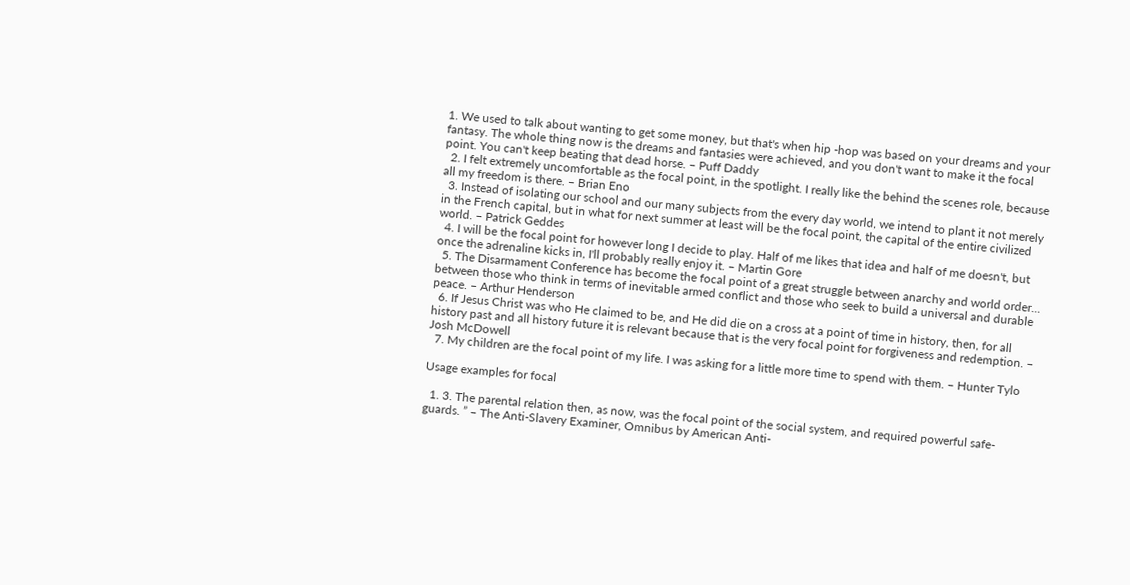1. We used to talk about wanting to get some money, but that's when hip -hop was based on your dreams and your fantasy. The whole thing now is the dreams and fantasies were achieved, and you don't want to make it the focal point. You can't keep beating that dead horse. – Puff Daddy
  2. I felt extremely uncomfortable as the focal point, in the spotlight. I really like the behind the scenes role, because all my freedom is there. – Brian Eno
  3. Instead of isolating our school and our many subjects from the every day world, we intend to plant it not merely in the French capital, but in what for next summer at least will be the focal point, the capital of the entire civilized world. – Patrick Geddes
  4. I will be the focal point for however long I decide to play. Half of me likes that idea and half of me doesn't, but once the adrenaline kicks in, I'll probably really enjoy it. – Martin Gore
  5. The Disarmament Conference has become the focal point of a great struggle between anarchy and world order... between those who think in terms of inevitable armed conflict and those who seek to build a universal and durable peace. – Arthur Henderson
  6. If Jesus Christ was who He claimed to be, and He did die on a cross at a point of time in history, then, for all history past and all history future it is relevant because that is the very focal point for forgiveness and redemption. – Josh McDowell
  7. My children are the focal point of my life. I was asking for a little more time to spend with them. – Hunter Tylo

Usage examples for focal

  1. 3. The parental relation then, as now, was the focal point of the social system, and required powerful safe- guards. ” – The Anti-Slavery Examiner, Omnibus by American Anti-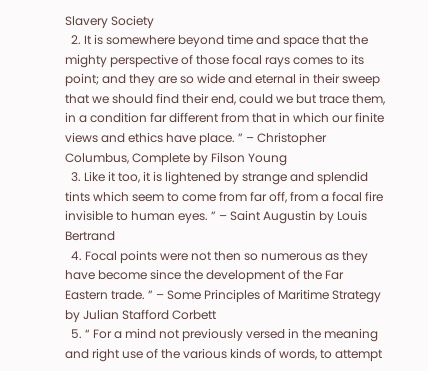Slavery Society
  2. It is somewhere beyond time and space that the mighty perspective of those focal rays comes to its point; and they are so wide and eternal in their sweep that we should find their end, could we but trace them, in a condition far different from that in which our finite views and ethics have place. ” – Christopher Columbus, Complete by Filson Young
  3. Like it too, it is lightened by strange and splendid tints which seem to come from far off, from a focal fire invisible to human eyes. ” – Saint Augustin by Louis Bertrand
  4. Focal points were not then so numerous as they have become since the development of the Far Eastern trade. ” – Some Principles of Maritime Strategy by Julian Stafford Corbett
  5. “ For a mind not previously versed in the meaning and right use of the various kinds of words, to attempt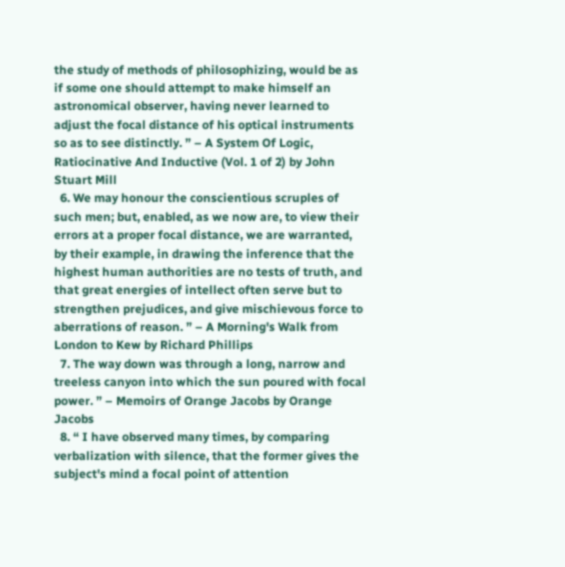the study of methods of philosophizing, would be as if some one should attempt to make himself an astronomical observer, having never learned to adjust the focal distance of his optical instruments so as to see distinctly. ” – A System Of Logic, Ratiocinative And Inductive (Vol. 1 of 2) by John Stuart Mill
  6. We may honour the conscientious scruples of such men; but, enabled, as we now are, to view their errors at a proper focal distance, we are warranted, by their example, in drawing the inference that the highest human authorities are no tests of truth, and that great energies of intellect often serve but to strengthen prejudices, and give mischievous force to aberrations of reason. ” – A Morning's Walk from London to Kew by Richard Phillips
  7. The way down was through a long, narrow and treeless canyon into which the sun poured with focal power. ” – Memoirs of Orange Jacobs by Orange Jacobs
  8. “ I have observed many times, by comparing verbalization with silence, that the former gives the subject's mind a focal point of attention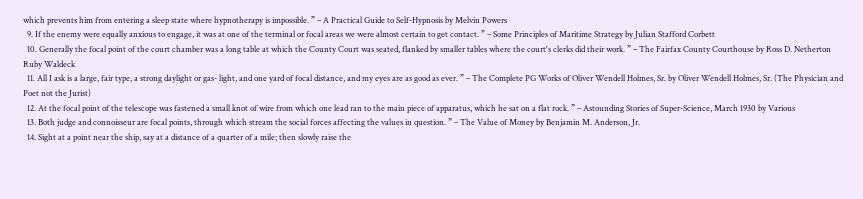which prevents him from entering a sleep state where hypnotherapy is impossible. ” – A Practical Guide to Self-Hypnosis by Melvin Powers
  9. If the enemy were equally anxious to engage, it was at one of the terminal or focal areas we were almost certain to get contact. ” – Some Principles of Maritime Strategy by Julian Stafford Corbett
  10. Generally the focal point of the court chamber was a long table at which the County Court was seated, flanked by smaller tables where the court's clerks did their work. ” – The Fairfax County Courthouse by Ross D. Netherton Ruby Waldeck
  11. All I ask is a large, fair type, a strong daylight or gas- light, and one yard of focal distance, and my eyes are as good as ever. ” – The Complete PG Works of Oliver Wendell Holmes, Sr. by Oliver Wendell Holmes, Sr. (The Physician and Poet not the Jurist)
  12. At the focal point of the telescope was fastened a small knot of wire from which one lead ran to the main piece of apparatus, which he sat on a flat rock. ” – Astounding Stories of Super-Science, March 1930 by Various
  13. Both judge and connoisseur are focal points, through which stream the social forces affecting the values in question. ” – The Value of Money by Benjamin M. Anderson, Jr.
  14. Sight at a point near the ship, say at a distance of a quarter of a mile; then slowly raise the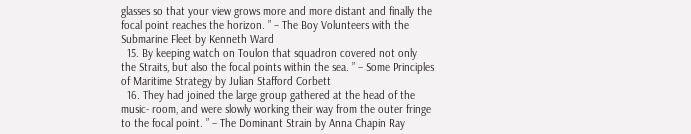glasses so that your view grows more and more distant and finally the focal point reaches the horizon. ” – The Boy Volunteers with the Submarine Fleet by Kenneth Ward
  15. By keeping watch on Toulon that squadron covered not only the Straits, but also the focal points within the sea. ” – Some Principles of Maritime Strategy by Julian Stafford Corbett
  16. They had joined the large group gathered at the head of the music- room, and were slowly working their way from the outer fringe to the focal point. ” – The Dominant Strain by Anna Chapin Ray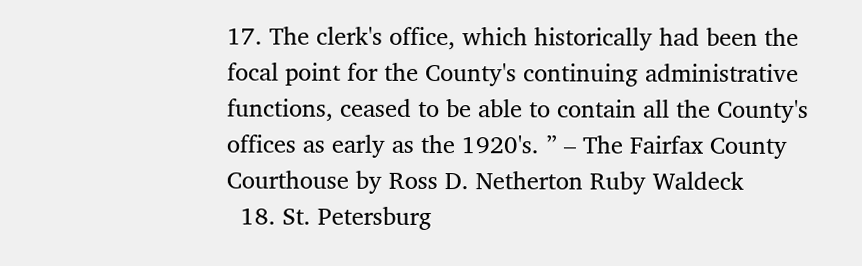17. The clerk's office, which historically had been the focal point for the County's continuing administrative functions, ceased to be able to contain all the County's offices as early as the 1920's. ” – The Fairfax County Courthouse by Ross D. Netherton Ruby Waldeck
  18. St. Petersburg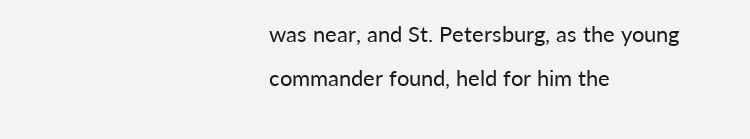was near, and St. Petersburg, as the young commander found, held for him the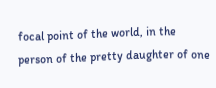focal point of the world, in the person of the pretty daughter of one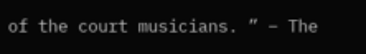of the court musicians. ” – The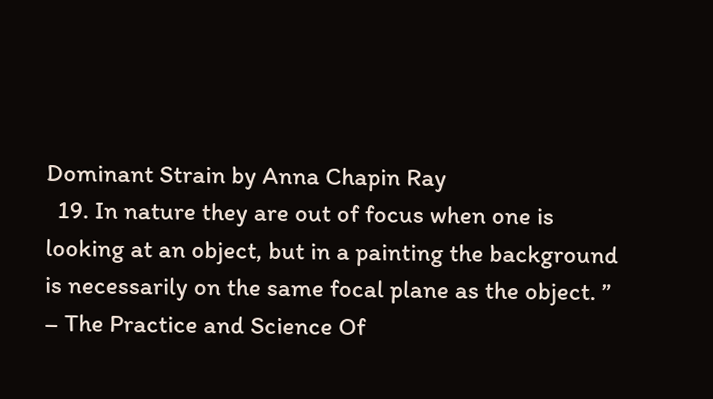Dominant Strain by Anna Chapin Ray
  19. In nature they are out of focus when one is looking at an object, but in a painting the background is necessarily on the same focal plane as the object. ” – The Practice and Science Of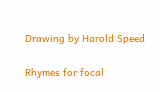Drawing by Harold Speed

Rhymes for focal